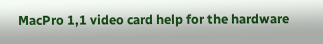MacPro 1,1 video card help for the hardware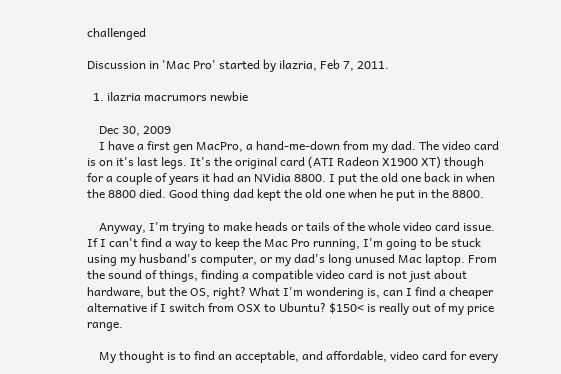challenged

Discussion in 'Mac Pro' started by ilazria, Feb 7, 2011.

  1. ilazria macrumors newbie

    Dec 30, 2009
    I have a first gen MacPro, a hand-me-down from my dad. The video card is on it's last legs. It's the original card (ATI Radeon X1900 XT) though for a couple of years it had an NVidia 8800. I put the old one back in when the 8800 died. Good thing dad kept the old one when he put in the 8800.

    Anyway, I'm trying to make heads or tails of the whole video card issue. If I can't find a way to keep the Mac Pro running, I'm going to be stuck using my husband's computer, or my dad's long unused Mac laptop. From the sound of things, finding a compatible video card is not just about hardware, but the OS, right? What I'm wondering is, can I find a cheaper alternative if I switch from OSX to Ubuntu? $150< is really out of my price range.

    My thought is to find an acceptable, and affordable, video card for every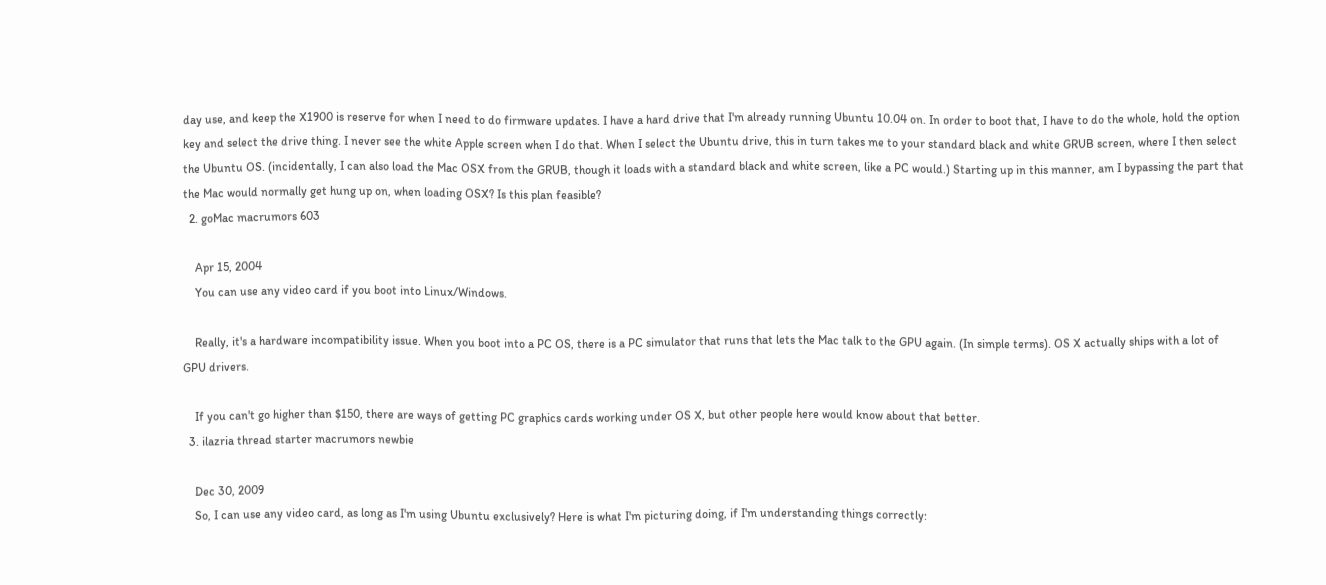day use, and keep the X1900 is reserve for when I need to do firmware updates. I have a hard drive that I'm already running Ubuntu 10.04 on. In order to boot that, I have to do the whole, hold the option key and select the drive thing. I never see the white Apple screen when I do that. When I select the Ubuntu drive, this in turn takes me to your standard black and white GRUB screen, where I then select the Ubuntu OS. (incidentally, I can also load the Mac OSX from the GRUB, though it loads with a standard black and white screen, like a PC would.) Starting up in this manner, am I bypassing the part that the Mac would normally get hung up on, when loading OSX? Is this plan feasible?
  2. goMac macrumors 603

    Apr 15, 2004
    You can use any video card if you boot into Linux/Windows.

    Really, it's a hardware incompatibility issue. When you boot into a PC OS, there is a PC simulator that runs that lets the Mac talk to the GPU again. (In simple terms). OS X actually ships with a lot of GPU drivers.

    If you can't go higher than $150, there are ways of getting PC graphics cards working under OS X, but other people here would know about that better.
  3. ilazria thread starter macrumors newbie

    Dec 30, 2009
    So, I can use any video card, as long as I'm using Ubuntu exclusively? Here is what I'm picturing doing, if I'm understanding things correctly: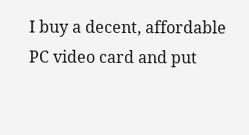I buy a decent, affordable PC video card and put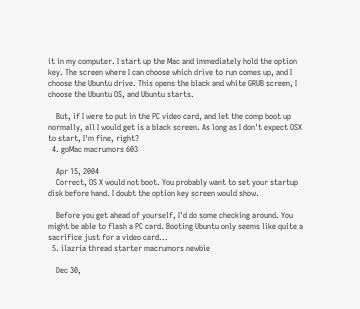it in my computer. I start up the Mac and immediately hold the option key. The screen where I can choose which drive to run comes up, and I choose the Ubuntu drive. This opens the black and white GRUB screen, I choose the Ubuntu OS, and Ubuntu starts.

    But, if I were to put in the PC video card, and let the comp boot up normally, all I would get is a black screen. As long as I don't expect OSX to start, I'm fine, right?
  4. goMac macrumors 603

    Apr 15, 2004
    Correct, OS X would not boot. You probably want to set your startup disk before hand. I doubt the option key screen would show.

    Before you get ahead of yourself, I'd do some checking around. You might be able to flash a PC card. Booting Ubuntu only seems like quite a sacrifice just for a video card...
  5. ilazria thread starter macrumors newbie

    Dec 30,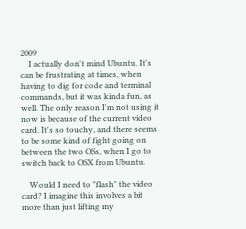2009
    I actually don't mind Ubuntu. It's can be frustrating at times, when having to dig for code and terminal commands, but it was kinda fun, as well. The only reason I'm not using it now is because of the current video card. It's so touchy, and there seems to be some kind of fight going on between the two OSs, when I go to switch back to OSX from Ubuntu.

    Would I need to "flash" the video card? I imagine this involves a bit more than just lifting my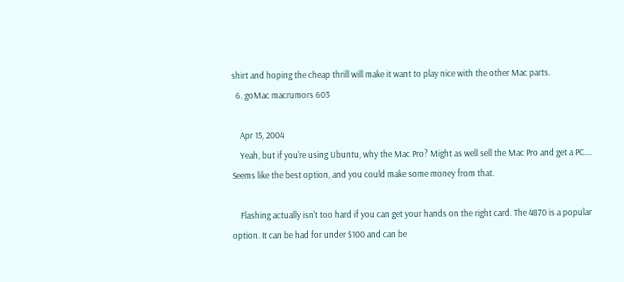shirt and hoping the cheap thrill will make it want to play nice with the other Mac parts.
  6. goMac macrumors 603

    Apr 15, 2004
    Yeah, but if you're using Ubuntu, why the Mac Pro? Might as well sell the Mac Pro and get a PC.... Seems like the best option, and you could make some money from that.

    Flashing actually isn't too hard if you can get your hands on the right card. The 4870 is a popular option. It can be had for under $100 and can be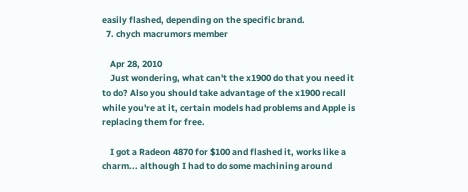easily flashed, depending on the specific brand.
  7. chych macrumors member

    Apr 28, 2010
    Just wondering, what can't the x1900 do that you need it to do? Also you should take advantage of the x1900 recall while you're at it, certain models had problems and Apple is replacing them for free.

    I got a Radeon 4870 for $100 and flashed it, works like a charm... although I had to do some machining around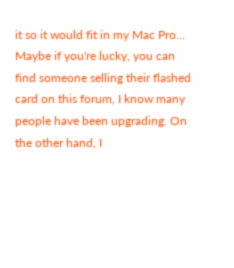it so it would fit in my Mac Pro... Maybe if you're lucky, you can find someone selling their flashed card on this forum, I know many people have been upgrading. On the other hand, I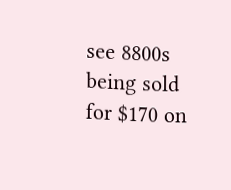see 8800s being sold for $170 on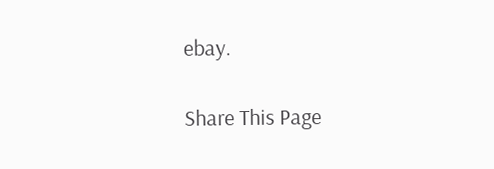ebay.

Share This Page